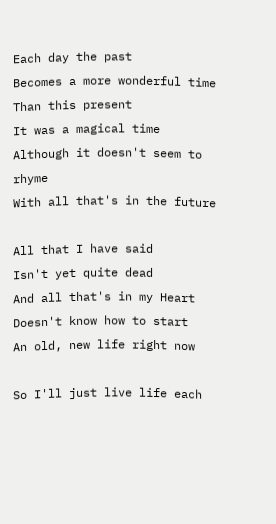Each day the past
Becomes a more wonderful time
Than this present
It was a magical time
Although it doesn't seem to rhyme
With all that's in the future

All that I have said
Isn't yet quite dead
And all that's in my Heart
Doesn't know how to start
An old, new life right now

So I'll just live life each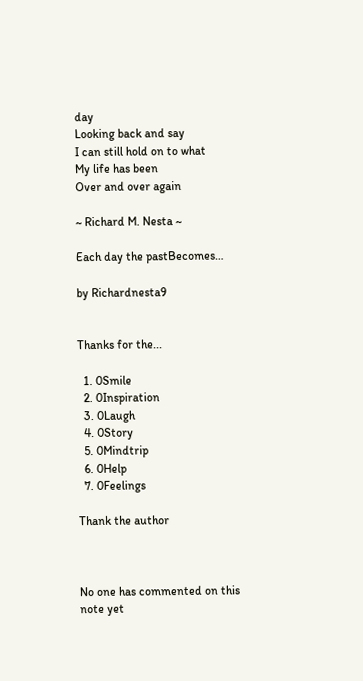day
Looking back and say
I can still hold on to what
My life has been
Over and over again

~ Richard M. Nesta ~

Each day the pastBecomes…

by Richardnesta9


Thanks for the...

  1. 0Smile
  2. 0Inspiration
  3. 0Laugh
  4. 0Story
  5. 0Mindtrip
  6. 0Help
  7. 0Feelings

Thank the author



No one has commented on this note yet